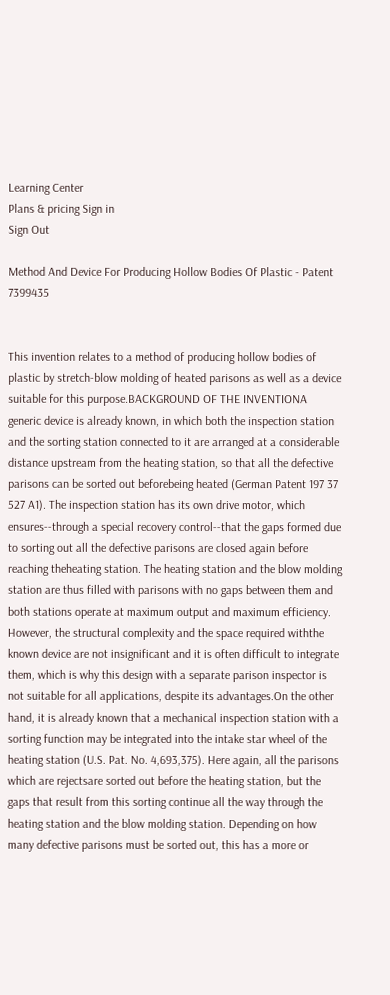Learning Center
Plans & pricing Sign in
Sign Out

Method And Device For Producing Hollow Bodies Of Plastic - Patent 7399435


This invention relates to a method of producing hollow bodies of plastic by stretch-blow molding of heated parisons as well as a device suitable for this purpose.BACKGROUND OF THE INVENTIONA generic device is already known, in which both the inspection station and the sorting station connected to it are arranged at a considerable distance upstream from the heating station, so that all the defective parisons can be sorted out beforebeing heated (German Patent 197 37 527 A1). The inspection station has its own drive motor, which ensures--through a special recovery control--that the gaps formed due to sorting out all the defective parisons are closed again before reaching theheating station. The heating station and the blow molding station are thus filled with parisons with no gaps between them and both stations operate at maximum output and maximum efficiency. However, the structural complexity and the space required withthe known device are not insignificant and it is often difficult to integrate them, which is why this design with a separate parison inspector is not suitable for all applications, despite its advantages.On the other hand, it is already known that a mechanical inspection station with a sorting function may be integrated into the intake star wheel of the heating station (U.S. Pat. No. 4,693,375). Here again, all the parisons which are rejectsare sorted out before the heating station, but the gaps that result from this sorting continue all the way through the heating station and the blow molding station. Depending on how many defective parisons must be sorted out, this has a more or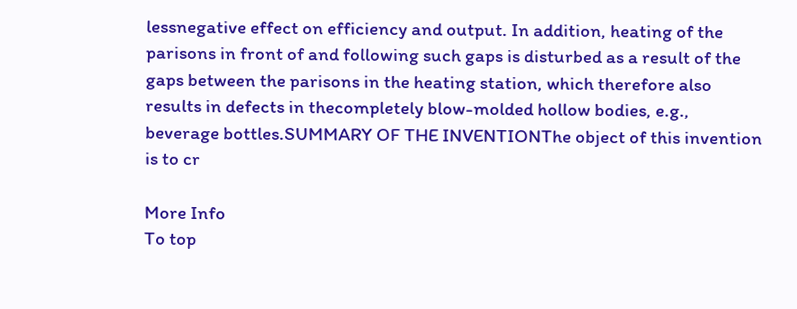lessnegative effect on efficiency and output. In addition, heating of the parisons in front of and following such gaps is disturbed as a result of the gaps between the parisons in the heating station, which therefore also results in defects in thecompletely blow-molded hollow bodies, e.g., beverage bottles.SUMMARY OF THE INVENTIONThe object of this invention is to cr

More Info
To top